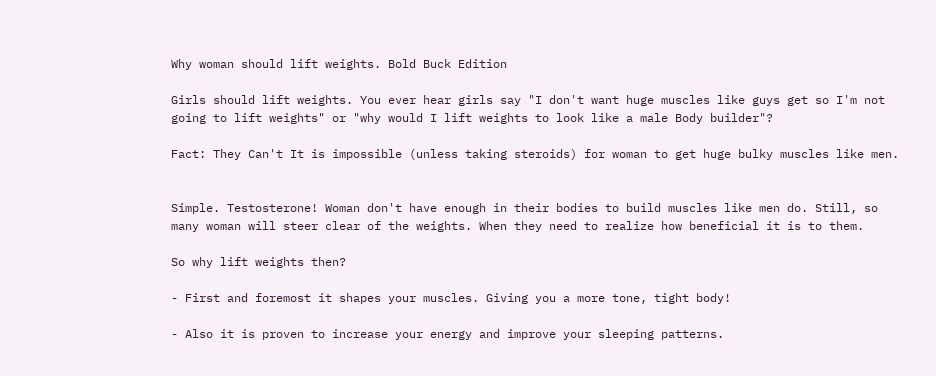Why woman should lift weights. Bold Buck Edition

Girls should lift weights. You ever hear girls say "I don't want huge muscles like guys get so I'm not going to lift weights" or "why would I lift weights to look like a male Body builder"?

Fact: They Can't It is impossible (unless taking steroids) for woman to get huge bulky muscles like men.


Simple. Testosterone! Woman don't have enough in their bodies to build muscles like men do. Still, so many woman will steer clear of the weights. When they need to realize how beneficial it is to them.

So why lift weights then?

- First and foremost it shapes your muscles. Giving you a more tone, tight body!

- Also it is proven to increase your energy and improve your sleeping patterns.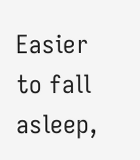Easier to fall asleep,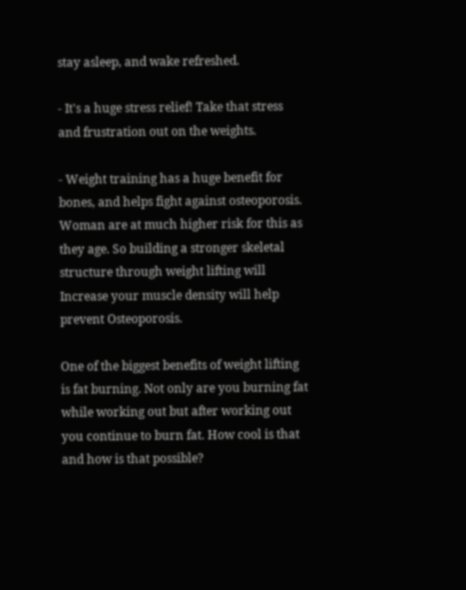stay asleep, and wake refreshed.

- It's a huge stress relief! Take that stress and frustration out on the weights.

- Weight training has a huge benefit for bones, and helps fight against osteoporosis. Woman are at much higher risk for this as they age. So building a stronger skeletal structure through weight lifting will Increase your muscle density will help prevent Osteoporosis.

One of the biggest benefits of weight lifting is fat burning. Not only are you burning fat while working out but after working out you continue to burn fat. How cool is that and how is that possible?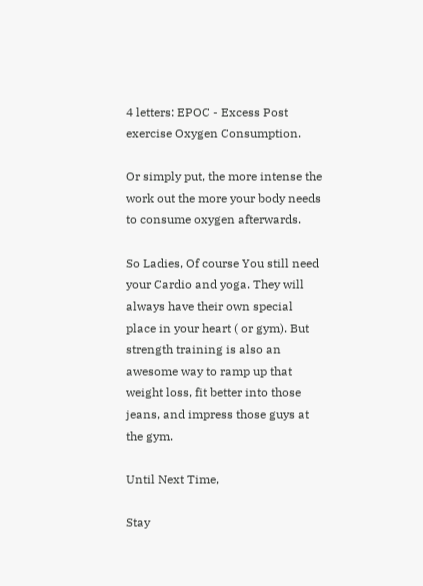4 letters: EPOC - Excess Post exercise Oxygen Consumption.

Or simply put, the more intense the work out the more your body needs to consume oxygen afterwards.

So Ladies, Of course You still need your Cardio and yoga. They will always have their own special place in your heart ( or gym). But strength training is also an awesome way to ramp up that weight loss, fit better into those jeans, and impress those guys at the gym.

Until Next Time,

Stay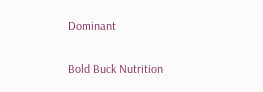Dominant

Bold Buck Nutrition